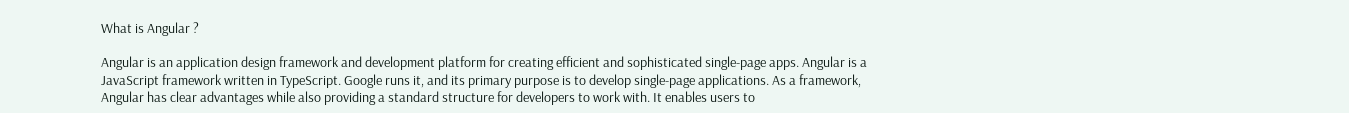What is Angular ?

Angular is an application design framework and development platform for creating efficient and sophisticated single-page apps. Angular is a JavaScript framework written in TypeScript. Google runs it, and its primary purpose is to develop single-page applications. As a framework, Angular has clear advantages while also providing a standard structure for developers to work with. It enables users to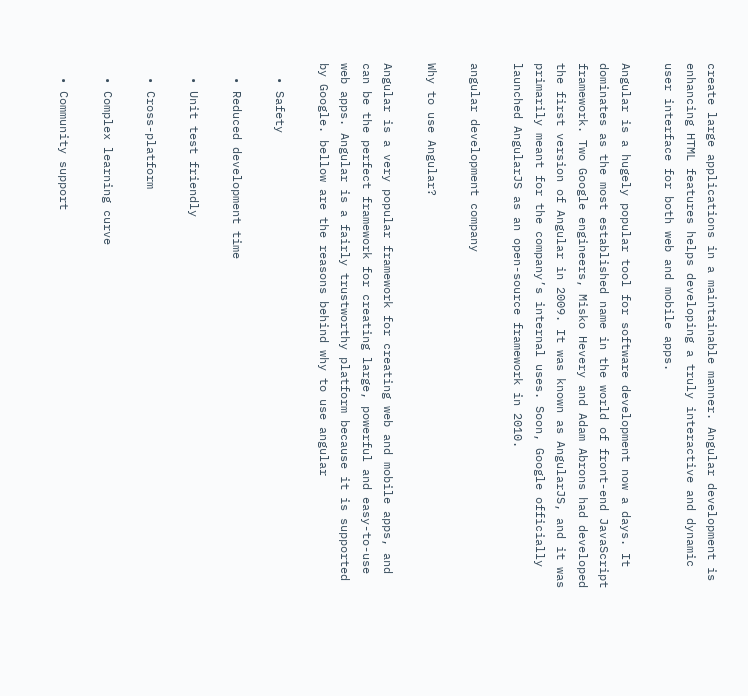create large applications in a maintainable manner. Angular development is enhancing HTML features helps developing a truly interactive and dynamic user interface for both web and mobile apps.

Angular is a hugely popular tool for software development now a days. It dominates as the most established name in the world of front-end JavaScript framework. Two Google engineers, Misko Hevery and Adam Abrons had developed the first version of Angular in 2009. It was known as AngularJS, and it was primarily meant for the company’s internal uses. Soon, Google officially launched AngularJS as an open-source framework in 2010.

angular development company

Why to use Angular?

Angular is a very popular framework for creating web and mobile apps, and can be the perfect framework for creating large, powerful and easy-to-use web apps. Angular is a fairly trustworthy platform because it is supported by Google. bellow are the reasons behind why to use angular

  • Safety

  • Reduced development time

  • Unit test friendly

  • Cross-platform

  • Complex learning curve

  • Community support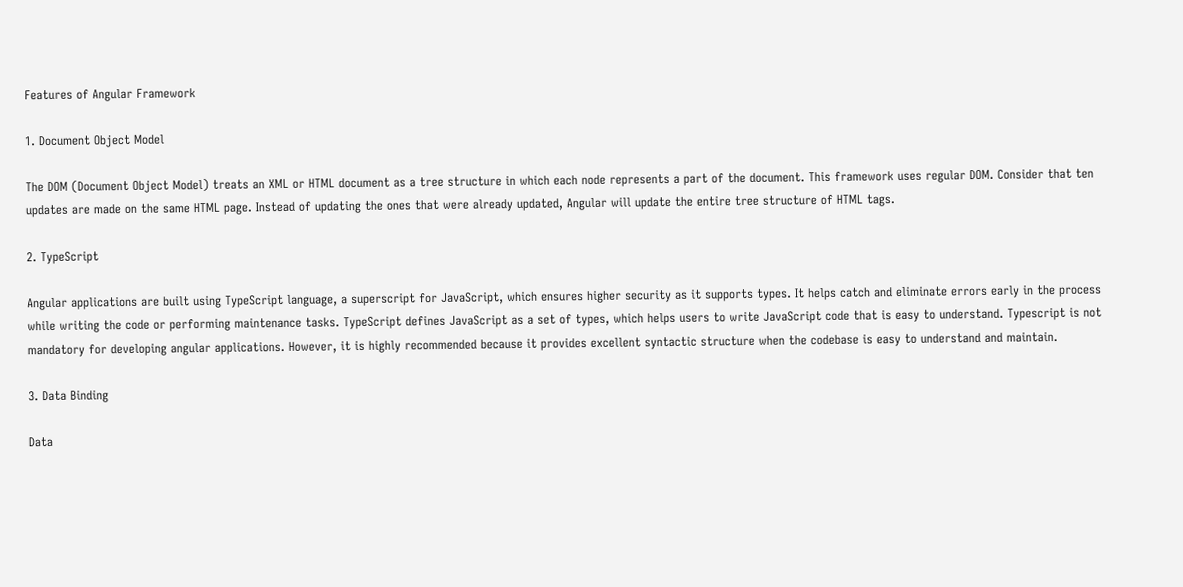Features of Angular Framework

1. Document Object Model

The DOM (Document Object Model) treats an XML or HTML document as a tree structure in which each node represents a part of the document. This framework uses regular DOM. Consider that ten updates are made on the same HTML page. Instead of updating the ones that were already updated, Angular will update the entire tree structure of HTML tags.

2. TypeScript

Angular applications are built using TypeScript language, a superscript for JavaScript, which ensures higher security as it supports types. It helps catch and eliminate errors early in the process while writing the code or performing maintenance tasks. TypeScript defines JavaScript as a set of types, which helps users to write JavaScript code that is easy to understand. Typescript is not mandatory for developing angular applications. However, it is highly recommended because it provides excellent syntactic structure when the codebase is easy to understand and maintain.

3. Data Binding

Data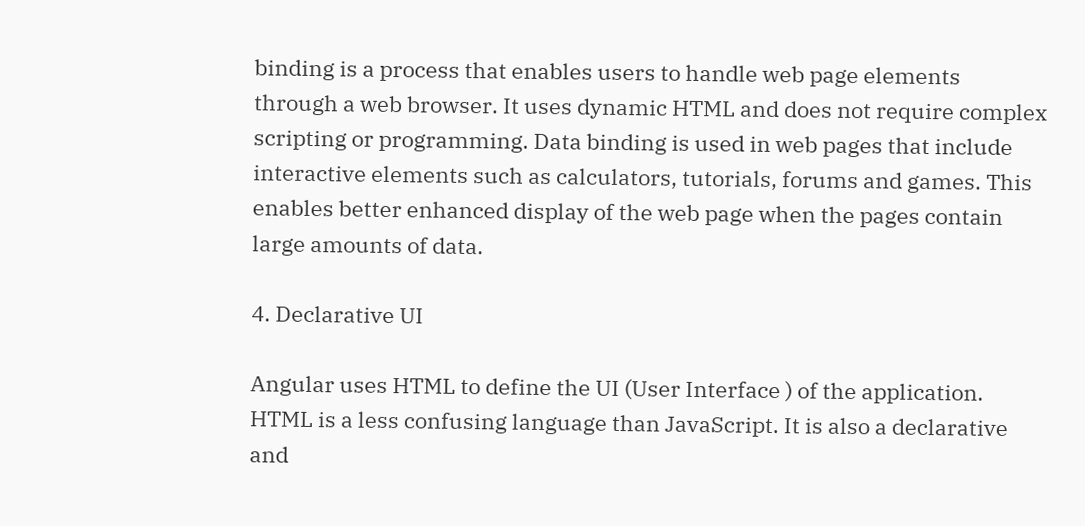binding is a process that enables users to handle web page elements through a web browser. It uses dynamic HTML and does not require complex scripting or programming. Data binding is used in web pages that include interactive elements such as calculators, tutorials, forums and games. This enables better enhanced display of the web page when the pages contain large amounts of data.

4. Declarative UI

Angular uses HTML to define the UI (User Interface ) of the application. HTML is a less confusing language than JavaScript. It is also a declarative and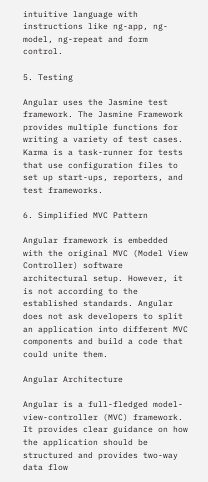intuitive language with instructions like ng-app, ng-model, ng-repeat and form control.

5. Testing

Angular uses the Jasmine test framework. The Jasmine Framework provides multiple functions for writing a variety of test cases. Karma is a task-runner for tests that use configuration files to set up start-ups, reporters, and test frameworks.

6. Simplified MVC Pattern

Angular framework is embedded with the original MVC (Model View Controller) software architectural setup. However, it is not according to the established standards. Angular does not ask developers to split an application into different MVC components and build a code that could unite them.

Angular Architecture

Angular is a full-fledged model-view-controller (MVC) framework. It provides clear guidance on how the application should be structured and provides two-way data flow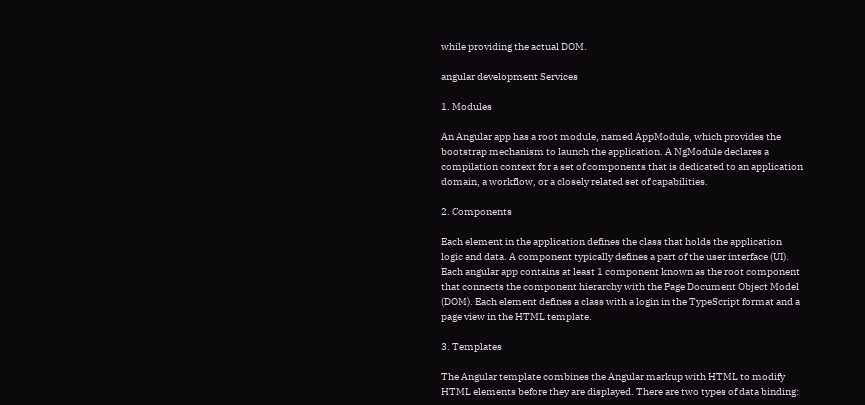while providing the actual DOM.

angular development Services

1. Modules

An Angular app has a root module, named AppModule, which provides the bootstrap mechanism to launch the application. A NgModule declares a compilation context for a set of components that is dedicated to an application domain, a workflow, or a closely related set of capabilities.

2. Components

Each element in the application defines the class that holds the application logic and data. A component typically defines a part of the user interface (UI). Each angular app contains at least 1 component known as the root component that connects the component hierarchy with the Page Document Object Model (DOM). Each element defines a class with a login in the TypeScript format and a page view in the HTML template.

3. Templates

The Angular template combines the Angular markup with HTML to modify HTML elements before they are displayed. There are two types of data binding: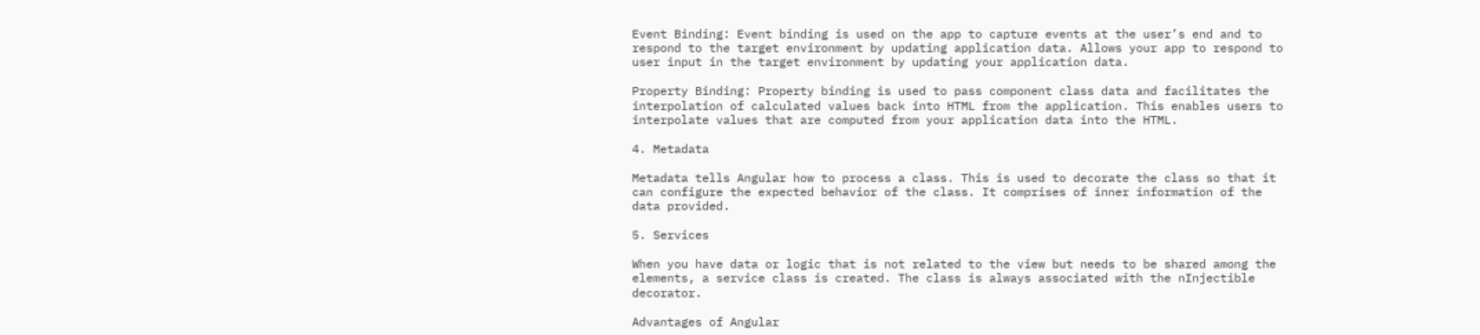Event Binding: Event binding is used on the app to capture events at the user’s end and to respond to the target environment by updating application data. Allows your app to respond to user input in the target environment by updating your application data.

Property Binding: Property binding is used to pass component class data and facilitates the interpolation of calculated values back into HTML from the application. This enables users to interpolate values that are computed from your application data into the HTML.

4. Metadata

Metadata tells Angular how to process a class. This is used to decorate the class so that it can configure the expected behavior of the class. It comprises of inner information of the data provided.

5. Services

When you have data or logic that is not related to the view but needs to be shared among the elements, a service class is created. The class is always associated with the nInjectible decorator.

Advantages of Angular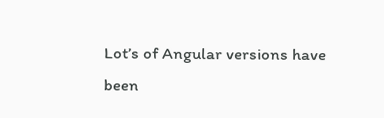Lot’s of Angular versions have been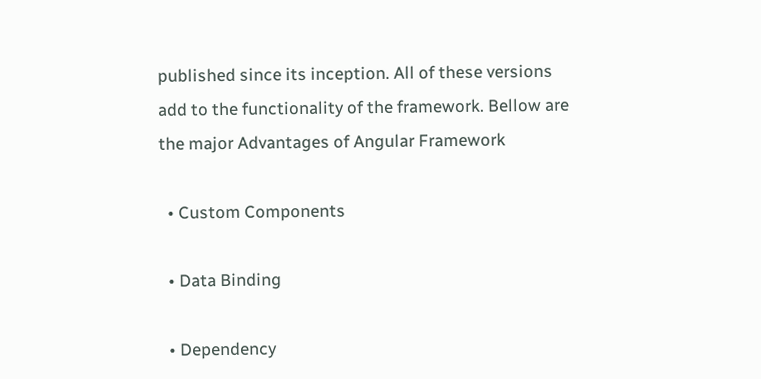published since its inception. All of these versions add to the functionality of the framework. Bellow are the major Advantages of Angular Framework

  • Custom Components

  • Data Binding

  • Dependency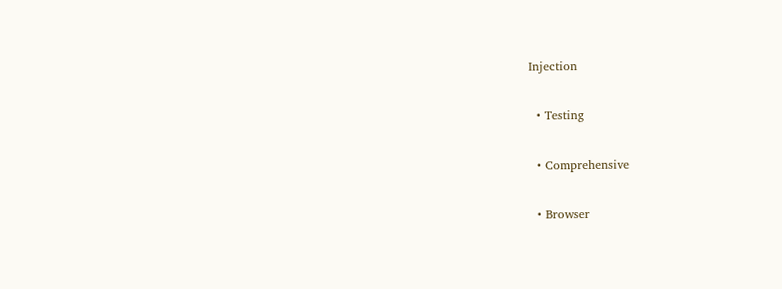Injection

  • Testing

  • Comprehensive

  • Browser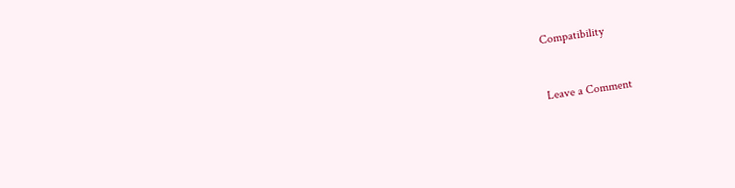Compatibility


Leave a Comment